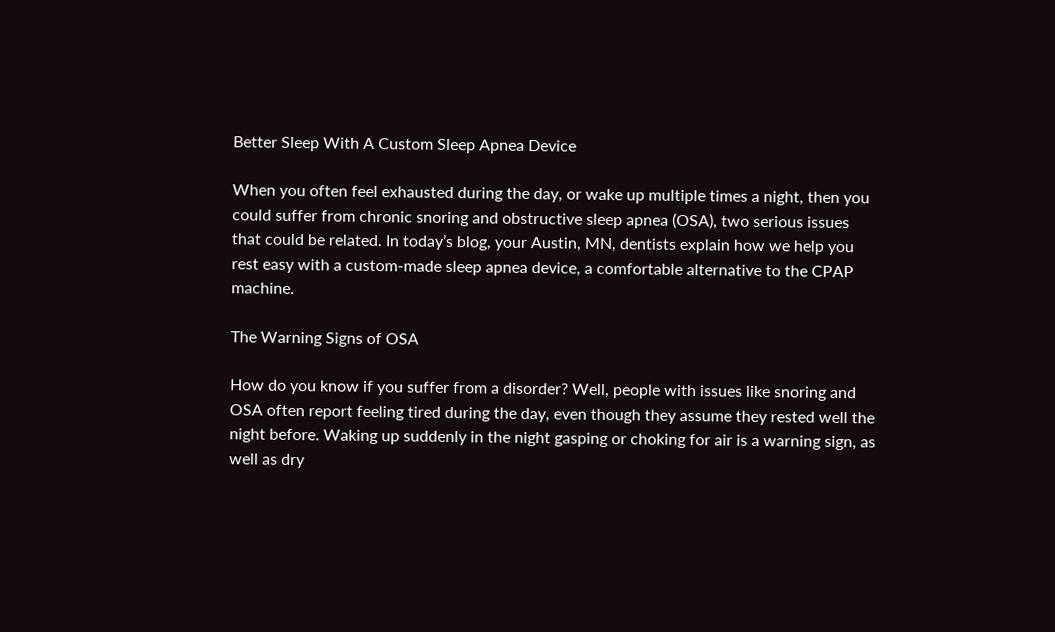Better Sleep With A Custom Sleep Apnea Device

When you often feel exhausted during the day, or wake up multiple times a night, then you could suffer from chronic snoring and obstructive sleep apnea (OSA), two serious issues that could be related. In today’s blog, your Austin, MN, dentists explain how we help you rest easy with a custom-made sleep apnea device, a comfortable alternative to the CPAP machine.

The Warning Signs of OSA

How do you know if you suffer from a disorder? Well, people with issues like snoring and OSA often report feeling tired during the day, even though they assume they rested well the night before. Waking up suddenly in the night gasping or choking for air is a warning sign, as well as dry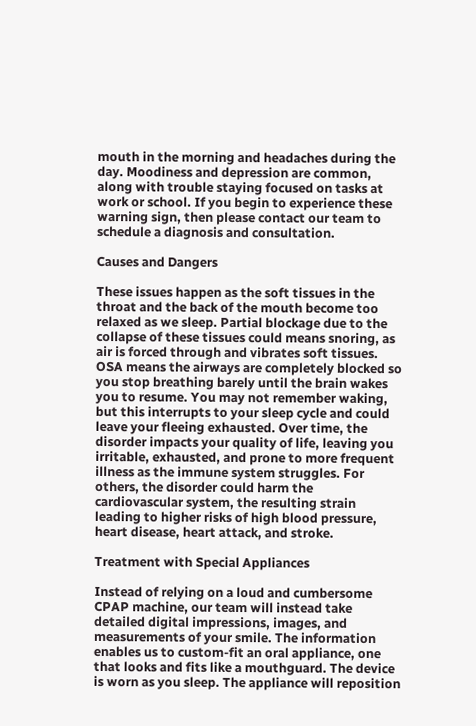mouth in the morning and headaches during the day. Moodiness and depression are common, along with trouble staying focused on tasks at work or school. If you begin to experience these warning sign, then please contact our team to schedule a diagnosis and consultation.

Causes and Dangers

These issues happen as the soft tissues in the throat and the back of the mouth become too relaxed as we sleep. Partial blockage due to the collapse of these tissues could means snoring, as air is forced through and vibrates soft tissues. OSA means the airways are completely blocked so you stop breathing barely until the brain wakes you to resume. You may not remember waking, but this interrupts to your sleep cycle and could leave your fleeing exhausted. Over time, the disorder impacts your quality of life, leaving you irritable, exhausted, and prone to more frequent illness as the immune system struggles. For others, the disorder could harm the cardiovascular system, the resulting strain leading to higher risks of high blood pressure, heart disease, heart attack, and stroke.

Treatment with Special Appliances

Instead of relying on a loud and cumbersome CPAP machine, our team will instead take detailed digital impressions, images, and measurements of your smile. The information enables us to custom-fit an oral appliance, one that looks and fits like a mouthguard. The device is worn as you sleep. The appliance will reposition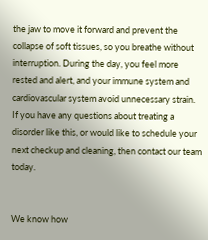the jaw to move it forward and prevent the collapse of soft tissues, so you breathe without interruption. During the day, you feel more rested and alert, and your immune system and cardiovascular system avoid unnecessary strain. If you have any questions about treating a disorder like this, or would like to schedule your next checkup and cleaning, then contact our team today.


We know how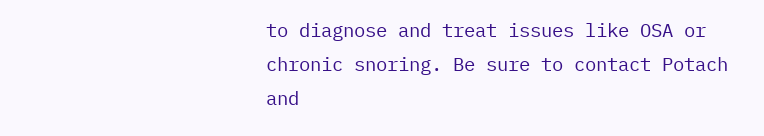to diagnose and treat issues like OSA or chronic snoring. Be sure to contact Potach and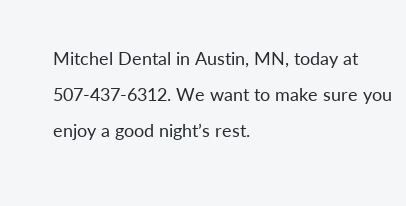Mitchel Dental in Austin, MN, today at 507-437-6312. We want to make sure you enjoy a good night’s rest.